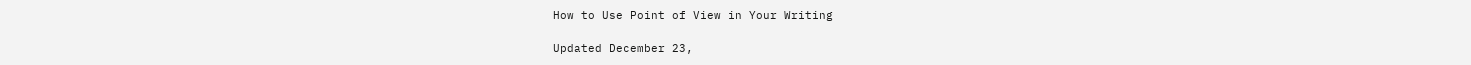How to Use Point of View in Your Writing

Updated December 23,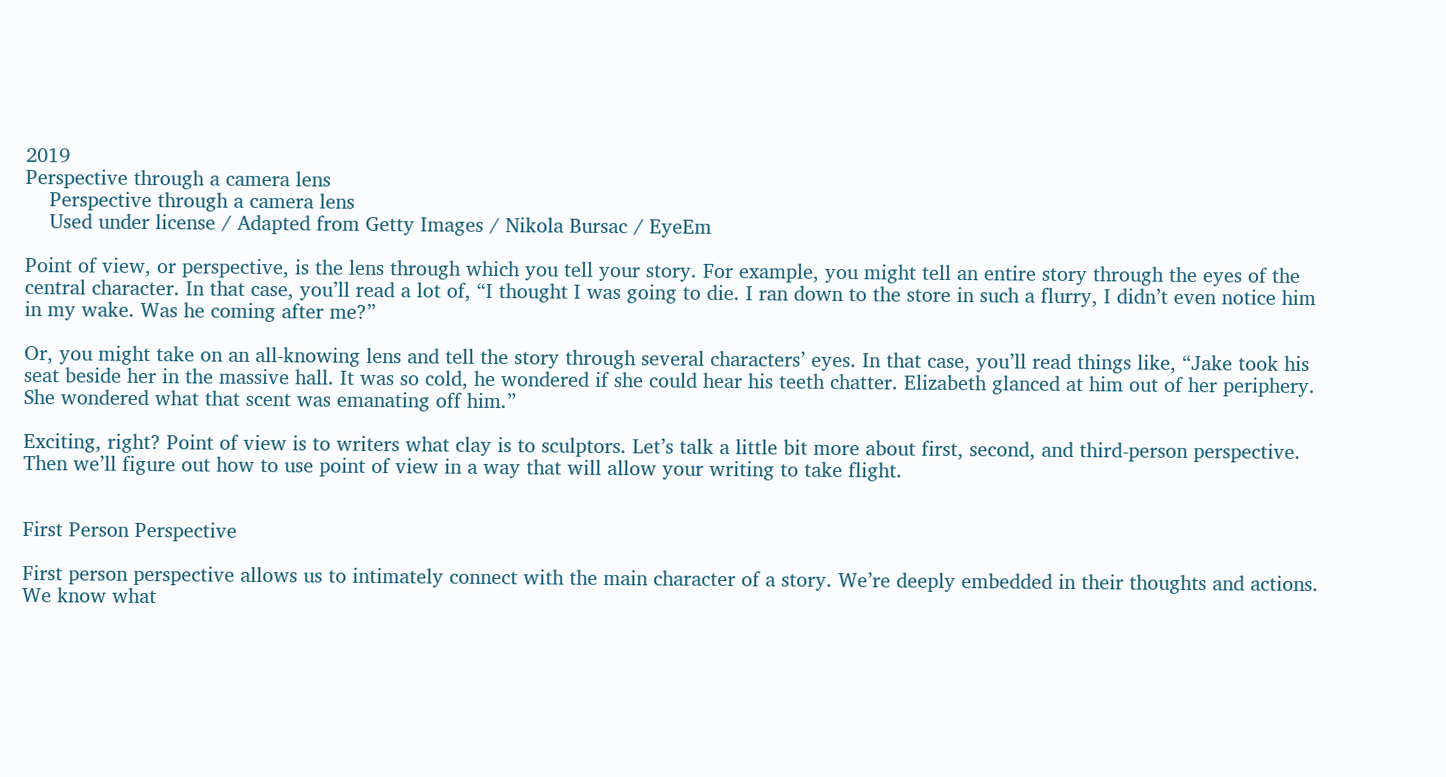2019
Perspective through a camera lens
    Perspective through a camera lens
    Used under license / Adapted from Getty Images / Nikola Bursac / EyeEm

Point of view, or perspective, is the lens through which you tell your story. For example, you might tell an entire story through the eyes of the central character. In that case, you’ll read a lot of, “I thought I was going to die. I ran down to the store in such a flurry, I didn’t even notice him in my wake. Was he coming after me?”

Or, you might take on an all-knowing lens and tell the story through several characters’ eyes. In that case, you’ll read things like, “Jake took his seat beside her in the massive hall. It was so cold, he wondered if she could hear his teeth chatter. Elizabeth glanced at him out of her periphery. She wondered what that scent was emanating off him.”

Exciting, right? Point of view is to writers what clay is to sculptors. Let’s talk a little bit more about first, second, and third-person perspective. Then we’ll figure out how to use point of view in a way that will allow your writing to take flight.


First Person Perspective

First person perspective allows us to intimately connect with the main character of a story. We’re deeply embedded in their thoughts and actions. We know what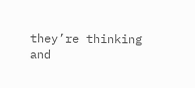they’re thinking and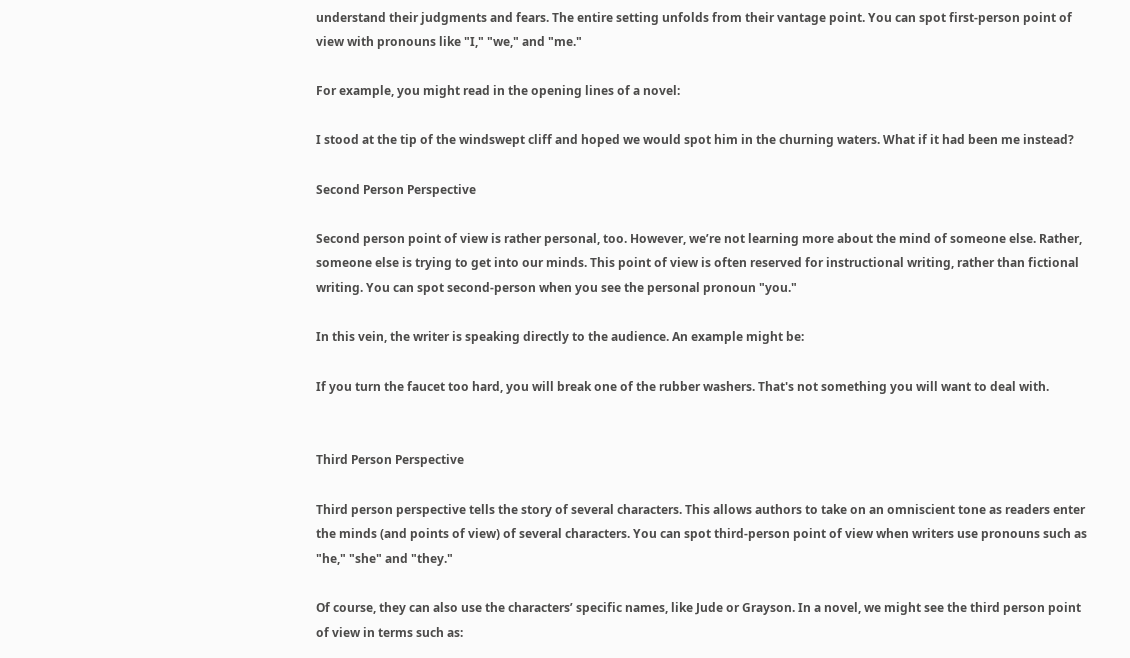understand their judgments and fears. The entire setting unfolds from their vantage point. You can spot first-person point of view with pronouns like "I," "we," and "me."

For example, you might read in the opening lines of a novel:

I stood at the tip of the windswept cliff and hoped we would spot him in the churning waters. What if it had been me instead?

Second Person Perspective

Second person point of view is rather personal, too. However, we’re not learning more about the mind of someone else. Rather, someone else is trying to get into our minds. This point of view is often reserved for instructional writing, rather than fictional writing. You can spot second-person when you see the personal pronoun "you."

In this vein, the writer is speaking directly to the audience. An example might be:

If you turn the faucet too hard, you will break one of the rubber washers. That's not something you will want to deal with.


Third Person Perspective

Third person perspective tells the story of several characters. This allows authors to take on an omniscient tone as readers enter the minds (and points of view) of several characters. You can spot third-person point of view when writers use pronouns such as "he," "she" and "they."

Of course, they can also use the characters’ specific names, like Jude or Grayson. In a novel, we might see the third person point of view in terms such as: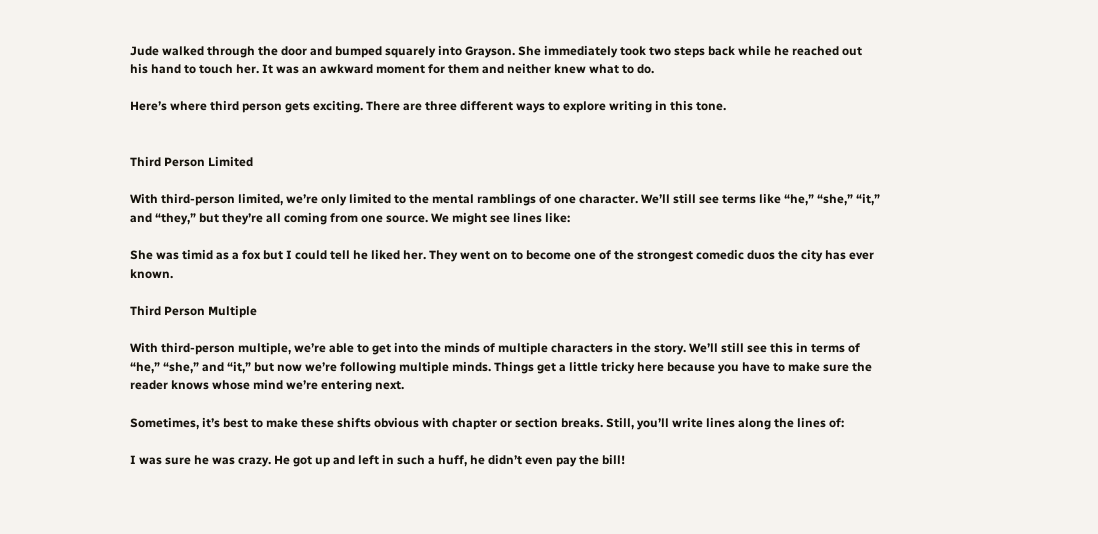Jude walked through the door and bumped squarely into Grayson. She immediately took two steps back while he reached out his hand to touch her. It was an awkward moment for them and neither knew what to do.

Here’s where third person gets exciting. There are three different ways to explore writing in this tone.


Third Person Limited

With third-person limited, we’re only limited to the mental ramblings of one character. We’ll still see terms like “he,” “she,” “it,” and “they,” but they’re all coming from one source. We might see lines like:

She was timid as a fox but I could tell he liked her. They went on to become one of the strongest comedic duos the city has ever known.

Third Person Multiple

With third-person multiple, we’re able to get into the minds of multiple characters in the story. We’ll still see this in terms of “he,” “she,” and “it,” but now we’re following multiple minds. Things get a little tricky here because you have to make sure the reader knows whose mind we’re entering next.

Sometimes, it’s best to make these shifts obvious with chapter or section breaks. Still, you’ll write lines along the lines of:

I was sure he was crazy. He got up and left in such a huff, he didn’t even pay the bill!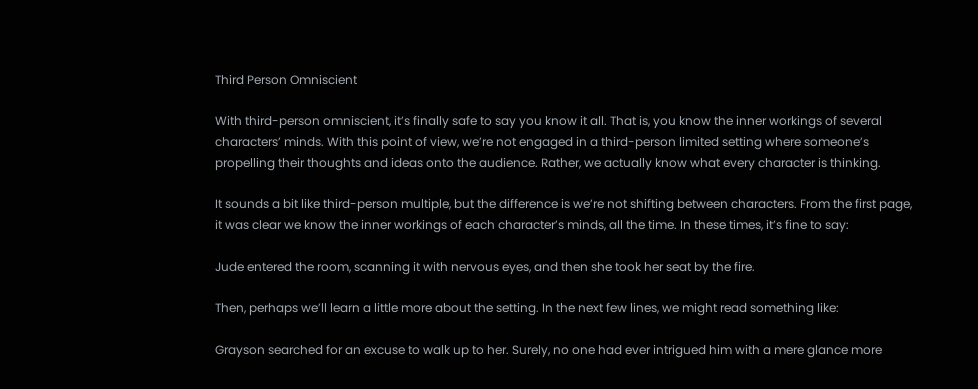Third Person Omniscient

With third-person omniscient, it’s finally safe to say you know it all. That is, you know the inner workings of several characters’ minds. With this point of view, we’re not engaged in a third-person limited setting where someone’s propelling their thoughts and ideas onto the audience. Rather, we actually know what every character is thinking.

It sounds a bit like third-person multiple, but the difference is we’re not shifting between characters. From the first page, it was clear we know the inner workings of each character’s minds, all the time. In these times, it’s fine to say:

Jude entered the room, scanning it with nervous eyes, and then she took her seat by the fire.

Then, perhaps we’ll learn a little more about the setting. In the next few lines, we might read something like:

Grayson searched for an excuse to walk up to her. Surely, no one had ever intrigued him with a mere glance more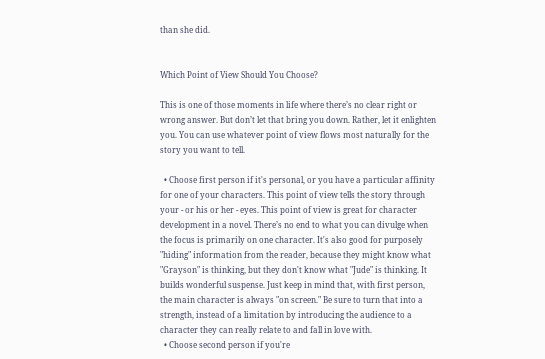than she did.


Which Point of View Should You Choose?

This is one of those moments in life where there’s no clear right or wrong answer. But don’t let that bring you down. Rather, let it enlighten you. You can use whatever point of view flows most naturally for the story you want to tell.

  • Choose first person if it's personal, or you have a particular affinity for one of your characters. This point of view tells the story through your - or his or her - eyes. This point of view is great for character development in a novel. There’s no end to what you can divulge when the focus is primarily on one character. It's also good for purposely "hiding" information from the reader, because they might know what "Grayson" is thinking, but they don't know what "Jude" is thinking. It builds wonderful suspense. Just keep in mind that, with first person, the main character is always "on screen." Be sure to turn that into a strength, instead of a limitation by introducing the audience to a character they can really relate to and fall in love with.
  • Choose second person if you're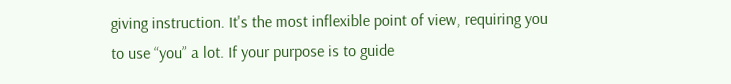giving instruction. It's the most inflexible point of view, requiring you to use “you” a lot. If your purpose is to guide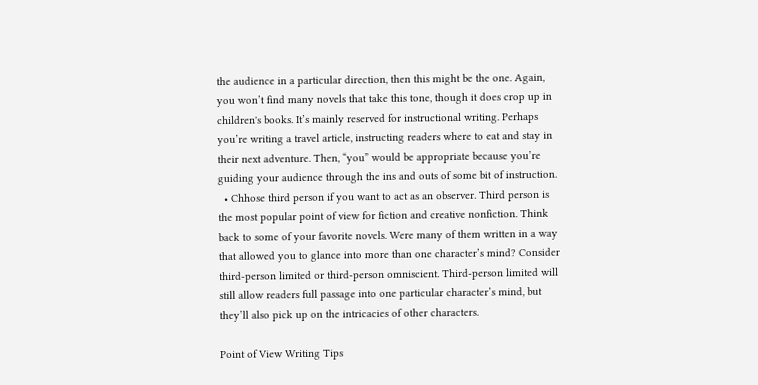the audience in a particular direction, then this might be the one. Again, you won’t find many novels that take this tone, though it does crop up in children's books. It’s mainly reserved for instructional writing. Perhaps you’re writing a travel article, instructing readers where to eat and stay in their next adventure. Then, “you” would be appropriate because you’re guiding your audience through the ins and outs of some bit of instruction.
  • Chhose third person if you want to act as an observer. Third person is the most popular point of view for fiction and creative nonfiction. Think back to some of your favorite novels. Were many of them written in a way that allowed you to glance into more than one character’s mind? Consider third-person limited or third-person omniscient. Third-person limited will still allow readers full passage into one particular character’s mind, but they’ll also pick up on the intricacies of other characters.

Point of View Writing Tips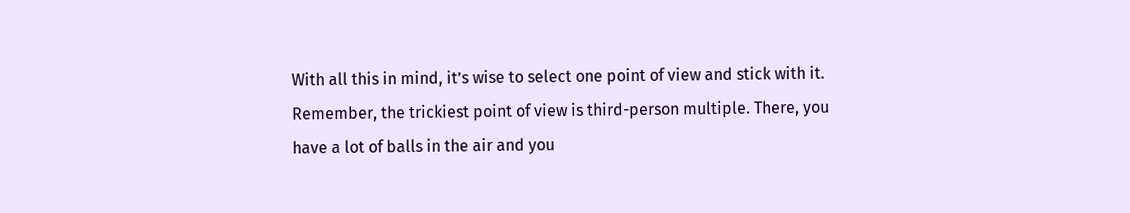With all this in mind, it’s wise to select one point of view and stick with it. Remember, the trickiest point of view is third-person multiple. There, you have a lot of balls in the air and you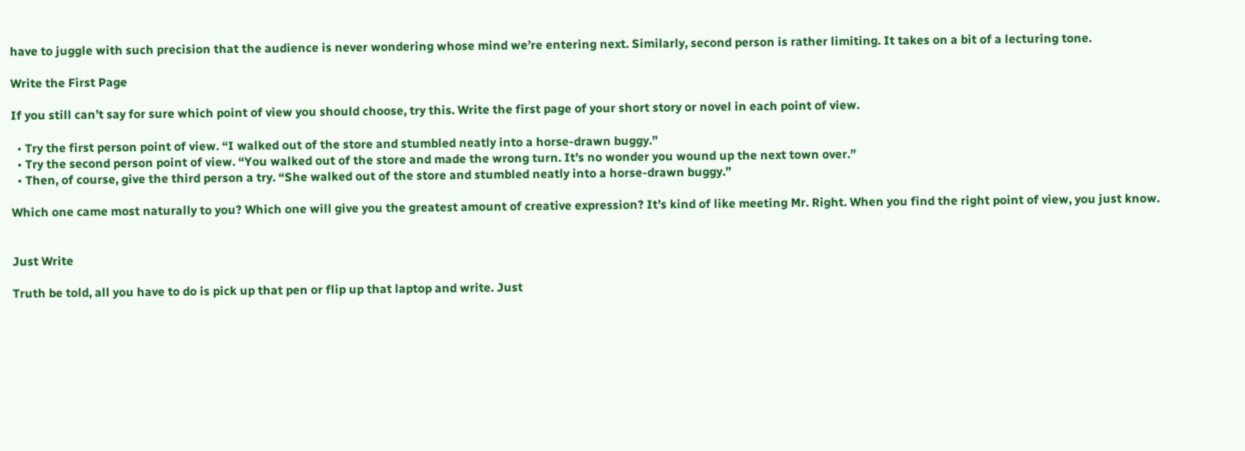have to juggle with such precision that the audience is never wondering whose mind we’re entering next. Similarly, second person is rather limiting. It takes on a bit of a lecturing tone.

Write the First Page

If you still can’t say for sure which point of view you should choose, try this. Write the first page of your short story or novel in each point of view.

  • Try the first person point of view. “I walked out of the store and stumbled neatly into a horse-drawn buggy.”
  • Try the second person point of view. “You walked out of the store and made the wrong turn. It’s no wonder you wound up the next town over.”
  • Then, of course, give the third person a try. “She walked out of the store and stumbled neatly into a horse-drawn buggy.”

Which one came most naturally to you? Which one will give you the greatest amount of creative expression? It’s kind of like meeting Mr. Right. When you find the right point of view, you just know.


Just Write

Truth be told, all you have to do is pick up that pen or flip up that laptop and write. Just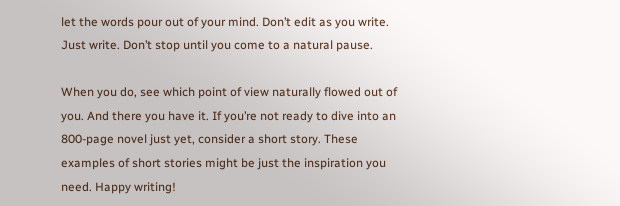let the words pour out of your mind. Don’t edit as you write. Just write. Don’t stop until you come to a natural pause.

When you do, see which point of view naturally flowed out of you. And there you have it. If you’re not ready to dive into an 800-page novel just yet, consider a short story. These examples of short stories might be just the inspiration you need. Happy writing!